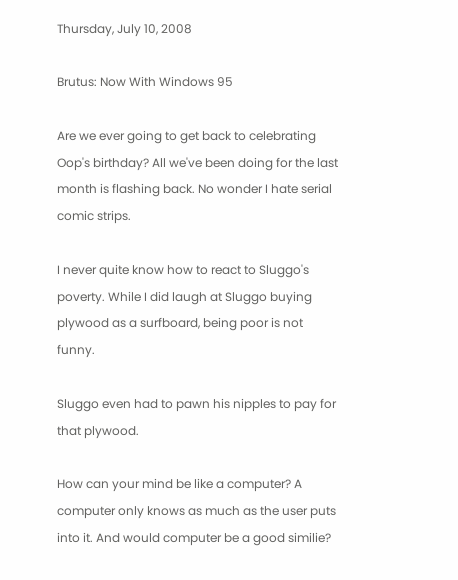Thursday, July 10, 2008

Brutus: Now With Windows 95

Are we ever going to get back to celebrating Oop's birthday? All we've been doing for the last month is flashing back. No wonder I hate serial comic strips.

I never quite know how to react to Sluggo's poverty. While I did laugh at Sluggo buying plywood as a surfboard, being poor is not funny.

Sluggo even had to pawn his nipples to pay for that plywood.

How can your mind be like a computer? A computer only knows as much as the user puts into it. And would computer be a good similie?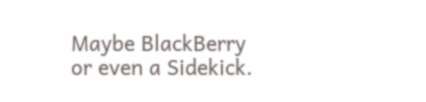Maybe BlackBerry or even a Sidekick.